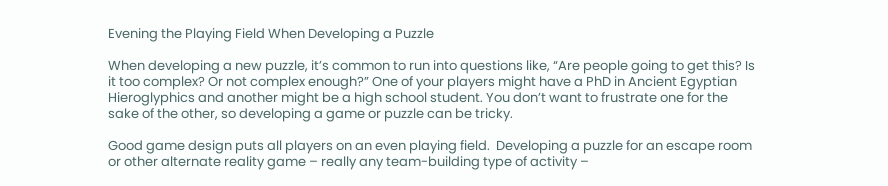Evening the Playing Field When Developing a Puzzle

When developing a new puzzle, it’s common to run into questions like, “Are people going to get this? Is it too complex? Or not complex enough?” One of your players might have a PhD in Ancient Egyptian Hieroglyphics and another might be a high school student. You don’t want to frustrate one for the sake of the other, so developing a game or puzzle can be tricky.

Good game design puts all players on an even playing field.  Developing a puzzle for an escape room or other alternate reality game – really any team-building type of activity –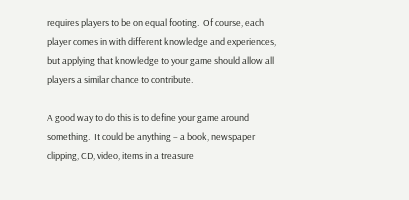requires players to be on equal footing.  Of course, each player comes in with different knowledge and experiences, but applying that knowledge to your game should allow all players a similar chance to contribute.

A good way to do this is to define your game around something.  It could be anything – a book, newspaper clipping, CD, video, items in a treasure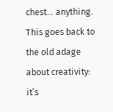chest… anything.  This goes back to the old adage about creativity:  it’s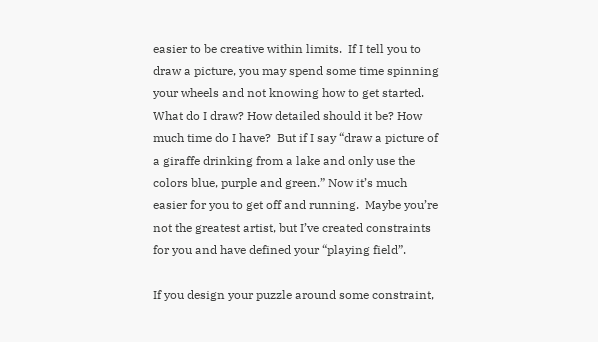easier to be creative within limits.  If I tell you to draw a picture, you may spend some time spinning your wheels and not knowing how to get started.  What do I draw? How detailed should it be? How much time do I have?  But if I say “draw a picture of a giraffe drinking from a lake and only use the colors blue, purple and green.” Now it’s much easier for you to get off and running.  Maybe you’re not the greatest artist, but I’ve created constraints for you and have defined your “playing field”.

If you design your puzzle around some constraint,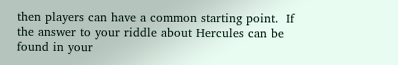then players can have a common starting point.  If the answer to your riddle about Hercules can be found in your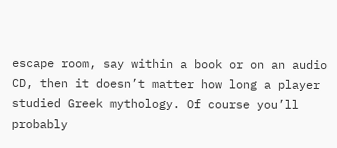escape room, say within a book or on an audio CD, then it doesn’t matter how long a player studied Greek mythology. Of course you’ll probably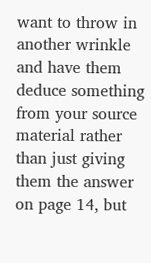want to throw in another wrinkle and have them deduce something from your source material rather than just giving them the answer on page 14, but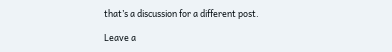that’s a discussion for a different post.

Leave a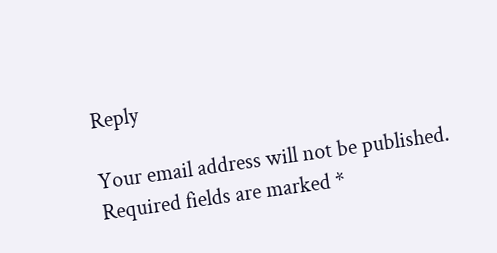Reply

Your email address will not be published. Required fields are marked *